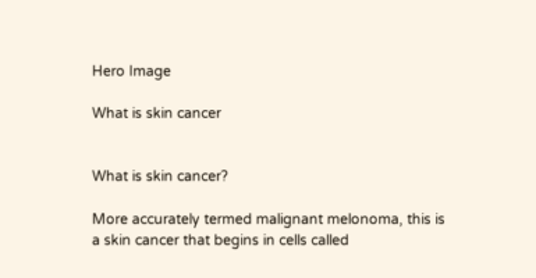Hero Image

What is skin cancer


What is skin cancer?

More accurately termed malignant melonoma, this is a skin cancer that begins in cells called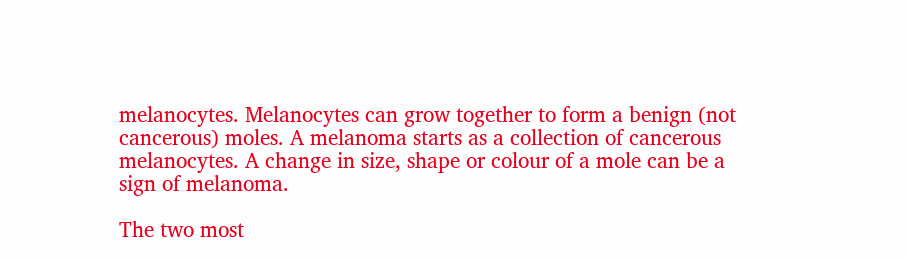melanocytes. Melanocytes can grow together to form a benign (not cancerous) moles. A melanoma starts as a collection of cancerous melanocytes. A change in size, shape or colour of a mole can be a sign of melanoma.

The two most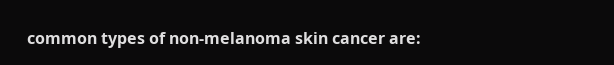common types of non-melanoma skin cancer are: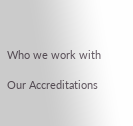Who we work with

Our Accreditations